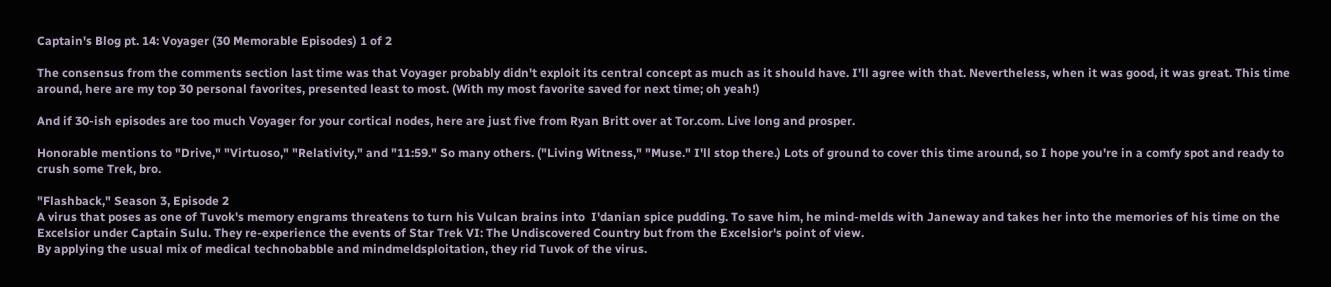Captain's Blog pt. 14: Voyager (30 Memorable Episodes) 1 of 2

The consensus from the comments section last time was that Voyager probably didn't exploit its central concept as much as it should have. I'll agree with that. Nevertheless, when it was good, it was great. This time around, here are my top 30 personal favorites, presented least to most. (With my most favorite saved for next time; oh yeah!)

And if 30-ish episodes are too much Voyager for your cortical nodes, here are just five from Ryan Britt over at Tor.com. Live long and prosper.

Honorable mentions to "Drive," "Virtuoso," "Relativity," and "11:59." So many others. ("Living Witness," "Muse." I'll stop there.) Lots of ground to cover this time around, so I hope you're in a comfy spot and ready to crush some Trek, bro.

"Flashback," Season 3, Episode 2
A virus that poses as one of Tuvok's memory engrams threatens to turn his Vulcan brains into  I'danian spice pudding. To save him, he mind-melds with Janeway and takes her into the memories of his time on the Excelsior under Captain Sulu. They re-experience the events of Star Trek VI: The Undiscovered Country but from the Excelsior's point of view.
By applying the usual mix of medical technobabble and mindmeldsploitation, they rid Tuvok of the virus.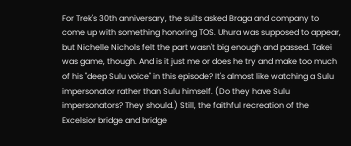For Trek's 30th anniversary, the suits asked Braga and company to come up with something honoring TOS. Uhura was supposed to appear, but Nichelle Nichols felt the part wasn't big enough and passed. Takei was game, though. And is it just me or does he try and make too much of his "deep Sulu voice" in this episode? It's almost like watching a Sulu impersonator rather than Sulu himself. (Do they have Sulu impersonators? They should.) Still, the faithful recreation of the Excelsior bridge and bridge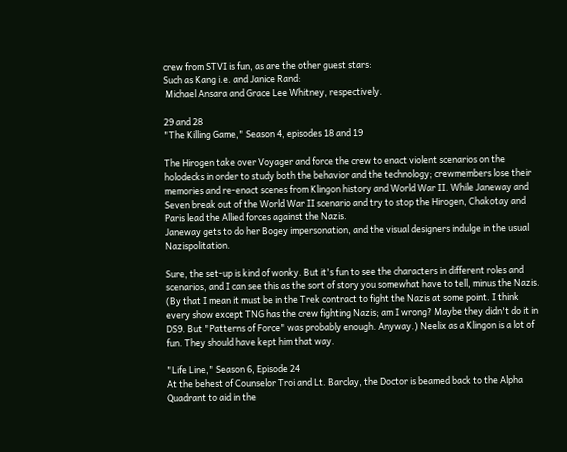crew from STVI is fun, as are the other guest stars:
Such as Kang i.e. and Janice Rand:
 Michael Ansara and Grace Lee Whitney, respectively.

29 and 28
"The Killing Game," Season 4, episodes 18 and 19

The Hirogen take over Voyager and force the crew to enact violent scenarios on the holodecks in order to study both the behavior and the technology; crewmembers lose their memories and re-enact scenes from Klingon history and World War II. While Janeway and Seven break out of the World War II scenario and try to stop the Hirogen, Chakotay and Paris lead the Allied forces against the Nazis.
Janeway gets to do her Bogey impersonation, and the visual designers indulge in the usual Nazispolitation.

Sure, the set-up is kind of wonky. But it's fun to see the characters in different roles and scenarios, and I can see this as the sort of story you somewhat have to tell, minus the Nazis. (By that I mean it must be in the Trek contract to fight the Nazis at some point. I think every show except TNG has the crew fighting Nazis; am I wrong? Maybe they didn't do it in DS9. But "Patterns of Force" was probably enough. Anyway.) Neelix as a Klingon is a lot of fun. They should have kept him that way.

"Life Line," Season 6, Episode 24
At the behest of Counselor Troi and Lt. Barclay, the Doctor is beamed back to the Alpha Quadrant to aid in the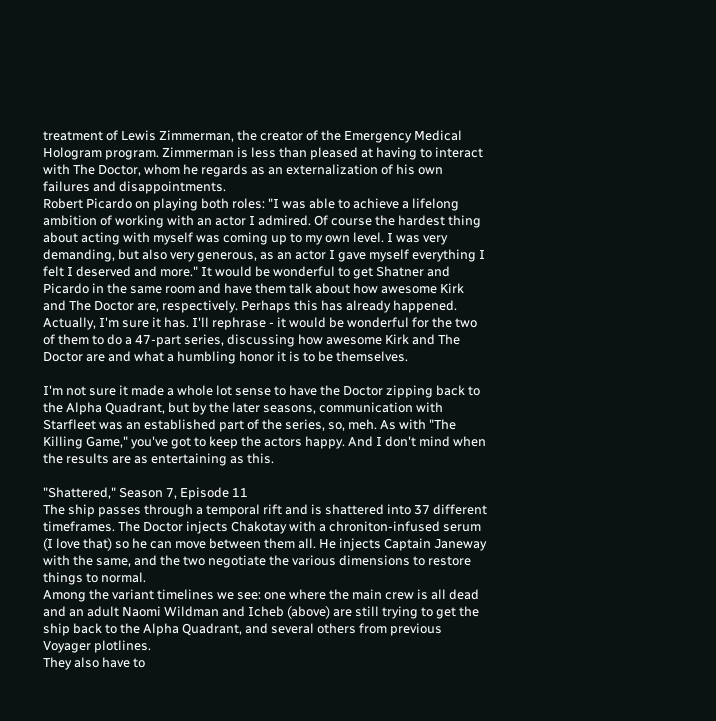treatment of Lewis Zimmerman, the creator of the Emergency Medical Hologram program. Zimmerman is less than pleased at having to interact with The Doctor, whom he regards as an externalization of his own failures and disappointments.
Robert Picardo on playing both roles: "I was able to achieve a lifelong ambition of working with an actor I admired. Of course the hardest thing about acting with myself was coming up to my own level. I was very demanding, but also very generous, as an actor I gave myself everything I felt I deserved and more." It would be wonderful to get Shatner and Picardo in the same room and have them talk about how awesome Kirk and The Doctor are, respectively. Perhaps this has already happened. Actually, I'm sure it has. I'll rephrase - it would be wonderful for the two of them to do a 47-part series, discussing how awesome Kirk and The Doctor are and what a humbling honor it is to be themselves.

I'm not sure it made a whole lot sense to have the Doctor zipping back to the Alpha Quadrant, but by the later seasons, communication with Starfleet was an established part of the series, so, meh. As with "The Killing Game," you've got to keep the actors happy. And I don't mind when the results are as entertaining as this.

"Shattered," Season 7, Episode 11
The ship passes through a temporal rift and is shattered into 37 different timeframes. The Doctor injects Chakotay with a chroniton-infused serum (I love that) so he can move between them all. He injects Captain Janeway with the same, and the two negotiate the various dimensions to restore things to normal.
Among the variant timelines we see: one where the main crew is all dead and an adult Naomi Wildman and Icheb (above) are still trying to get the ship back to the Alpha Quadrant, and several others from previous Voyager plotlines.
They also have to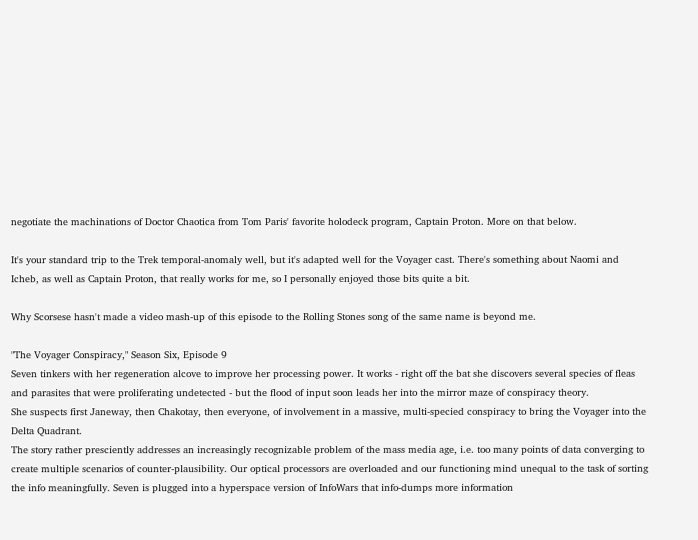negotiate the machinations of Doctor Chaotica from Tom Paris' favorite holodeck program, Captain Proton. More on that below.

It's your standard trip to the Trek temporal-anomaly well, but it's adapted well for the Voyager cast. There's something about Naomi and Icheb, as well as Captain Proton, that really works for me, so I personally enjoyed those bits quite a bit.

Why Scorsese hasn't made a video mash-up of this episode to the Rolling Stones song of the same name is beyond me.

"The Voyager Conspiracy," Season Six, Episode 9
Seven tinkers with her regeneration alcove to improve her processing power. It works - right off the bat she discovers several species of fleas and parasites that were proliferating undetected - but the flood of input soon leads her into the mirror maze of conspiracy theory.
She suspects first Janeway, then Chakotay, then everyone, of involvement in a massive, multi-specied conspiracy to bring the Voyager into the Delta Quadrant.
The story rather presciently addresses an increasingly recognizable problem of the mass media age, i.e. too many points of data converging to create multiple scenarios of counter-plausibility. Our optical processors are overloaded and our functioning mind unequal to the task of sorting the info meaningfully. Seven is plugged into a hyperspace version of InfoWars that info-dumps more information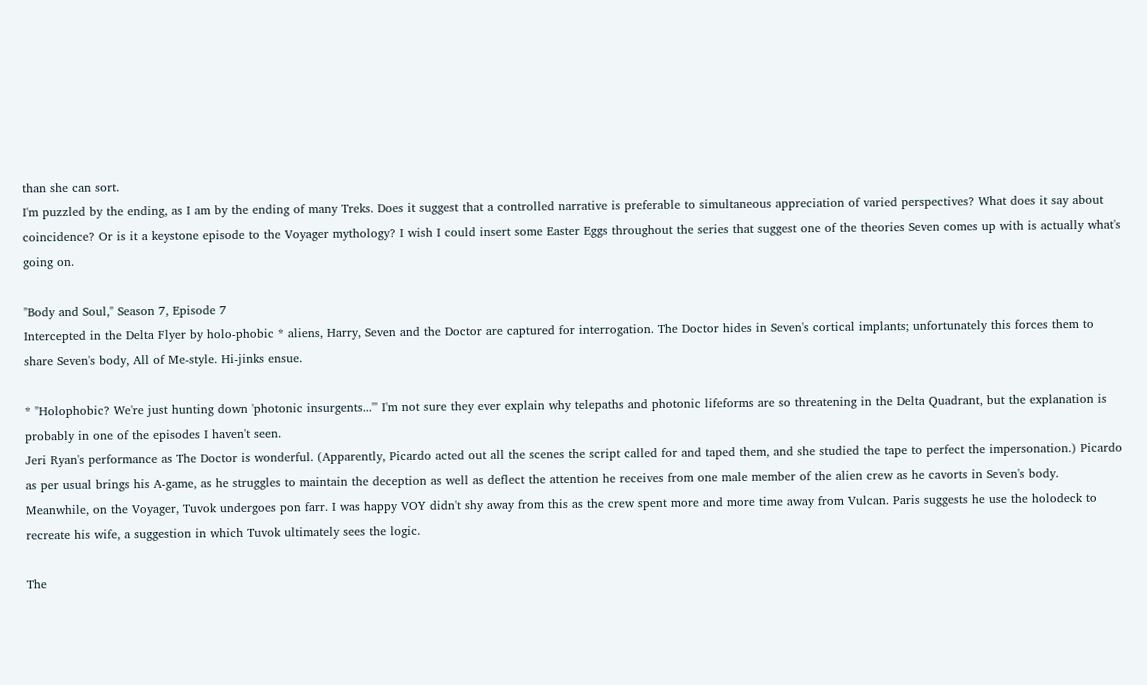than she can sort.
I'm puzzled by the ending, as I am by the ending of many Treks. Does it suggest that a controlled narrative is preferable to simultaneous appreciation of varied perspectives? What does it say about coincidence? Or is it a keystone episode to the Voyager mythology? I wish I could insert some Easter Eggs throughout the series that suggest one of the theories Seven comes up with is actually what's going on.

"Body and Soul," Season 7, Episode 7
Intercepted in the Delta Flyer by holo-phobic * aliens, Harry, Seven and the Doctor are captured for interrogation. The Doctor hides in Seven's cortical implants; unfortunately this forces them to share Seven's body, All of Me-style. Hi-jinks ensue.

* "Holophobic? We're just hunting down 'photonic insurgents...'" I'm not sure they ever explain why telepaths and photonic lifeforms are so threatening in the Delta Quadrant, but the explanation is probably in one of the episodes I haven't seen.
Jeri Ryan's performance as The Doctor is wonderful. (Apparently, Picardo acted out all the scenes the script called for and taped them, and she studied the tape to perfect the impersonation.) Picardo as per usual brings his A-game, as he struggles to maintain the deception as well as deflect the attention he receives from one male member of the alien crew as he cavorts in Seven's body.
Meanwhile, on the Voyager, Tuvok undergoes pon farr. I was happy VOY didn't shy away from this as the crew spent more and more time away from Vulcan. Paris suggests he use the holodeck to recreate his wife, a suggestion in which Tuvok ultimately sees the logic.

The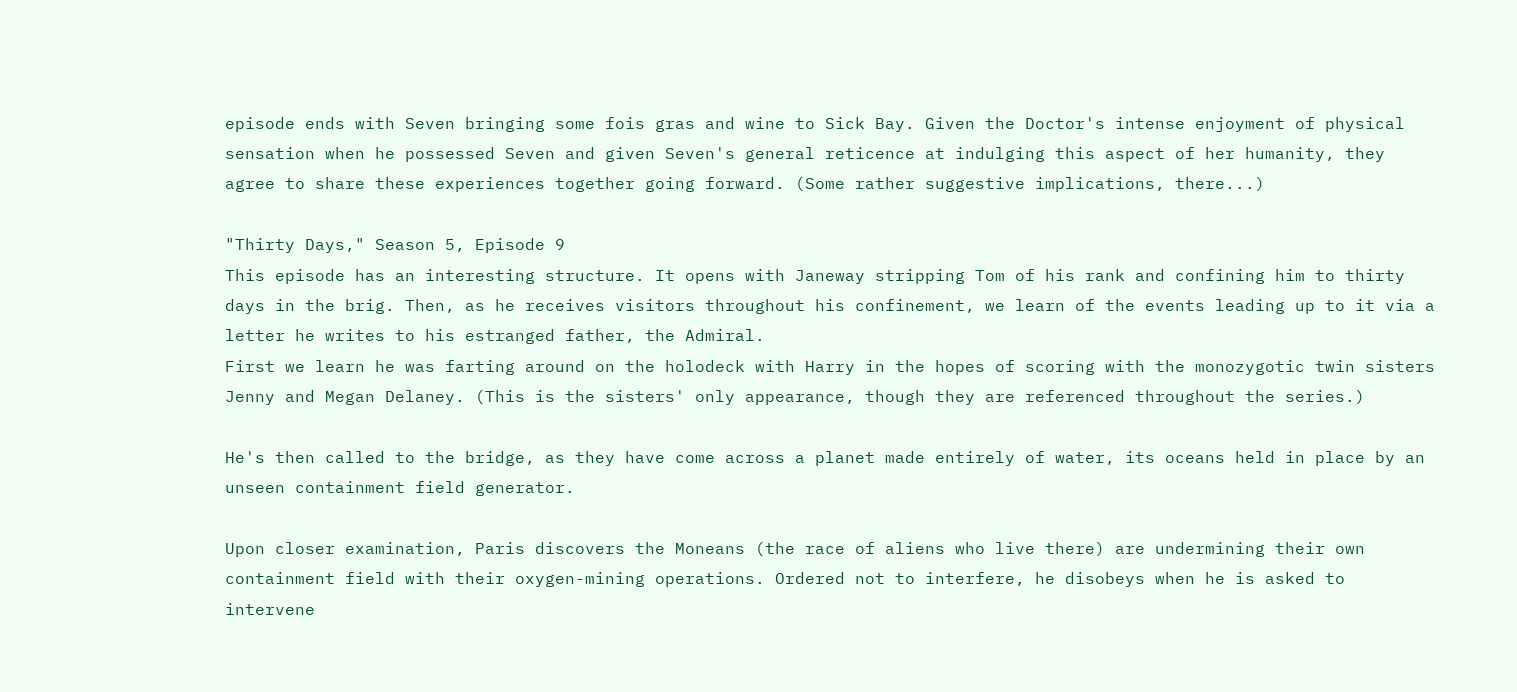episode ends with Seven bringing some fois gras and wine to Sick Bay. Given the Doctor's intense enjoyment of physical sensation when he possessed Seven and given Seven's general reticence at indulging this aspect of her humanity, they agree to share these experiences together going forward. (Some rather suggestive implications, there...)

"Thirty Days," Season 5, Episode 9
This episode has an interesting structure. It opens with Janeway stripping Tom of his rank and confining him to thirty days in the brig. Then, as he receives visitors throughout his confinement, we learn of the events leading up to it via a letter he writes to his estranged father, the Admiral.
First we learn he was farting around on the holodeck with Harry in the hopes of scoring with the monozygotic twin sisters Jenny and Megan Delaney. (This is the sisters' only appearance, though they are referenced throughout the series.)

He's then called to the bridge, as they have come across a planet made entirely of water, its oceans held in place by an unseen containment field generator.

Upon closer examination, Paris discovers the Moneans (the race of aliens who live there) are undermining their own containment field with their oxygen-mining operations. Ordered not to interfere, he disobeys when he is asked to intervene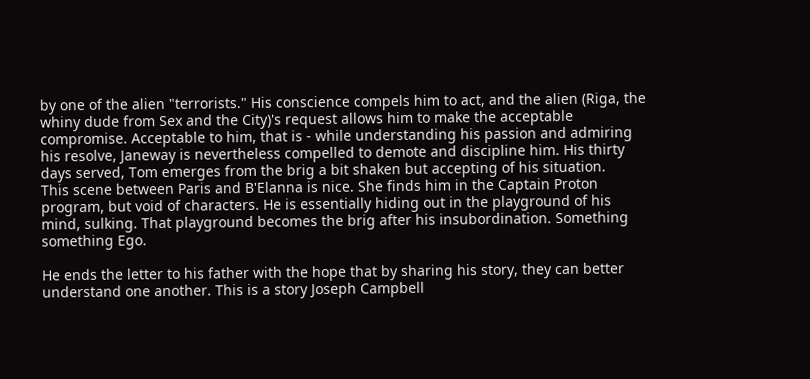by one of the alien "terrorists." His conscience compels him to act, and the alien (Riga, the whiny dude from Sex and the City)'s request allows him to make the acceptable compromise. Acceptable to him, that is - while understanding his passion and admiring his resolve, Janeway is nevertheless compelled to demote and discipline him. His thirty days served, Tom emerges from the brig a bit shaken but accepting of his situation.
This scene between Paris and B'Elanna is nice. She finds him in the Captain Proton program, but void of characters. He is essentially hiding out in the playground of his mind, sulking. That playground becomes the brig after his insubordination. Something something Ego.

He ends the letter to his father with the hope that by sharing his story, they can better understand one another. This is a story Joseph Campbell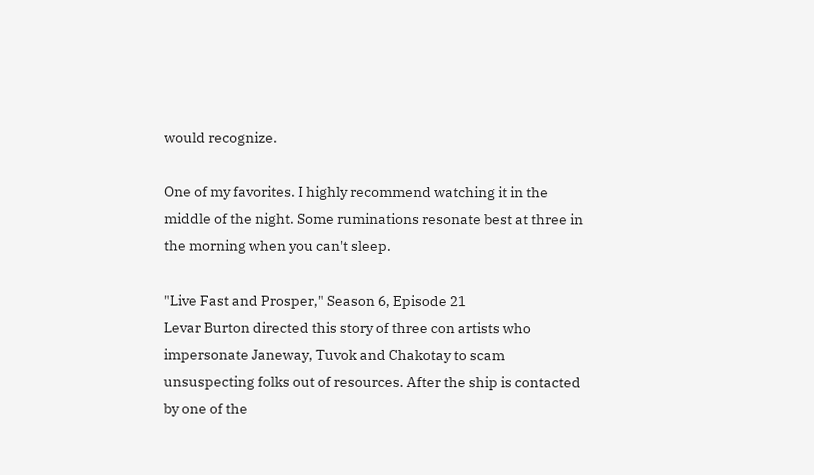would recognize.

One of my favorites. I highly recommend watching it in the middle of the night. Some ruminations resonate best at three in the morning when you can't sleep.

"Live Fast and Prosper," Season 6, Episode 21
Levar Burton directed this story of three con artists who impersonate Janeway, Tuvok and Chakotay to scam unsuspecting folks out of resources. After the ship is contacted by one of the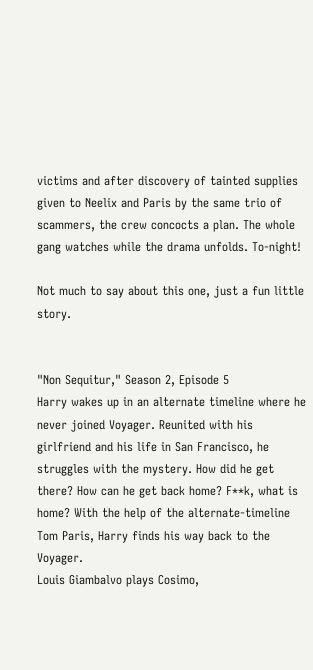victims and after discovery of tainted supplies given to Neelix and Paris by the same trio of scammers, the crew concocts a plan. The whole gang watches while the drama unfolds. To-night!

Not much to say about this one, just a fun little story.


"Non Sequitur," Season 2, Episode 5
Harry wakes up in an alternate timeline where he never joined Voyager. Reunited with his girlfriend and his life in San Francisco, he struggles with the mystery. How did he get there? How can he get back home? F**k, what is home? With the help of the alternate-timeline Tom Paris, Harry finds his way back to the Voyager.
Louis Giambalvo plays Cosimo,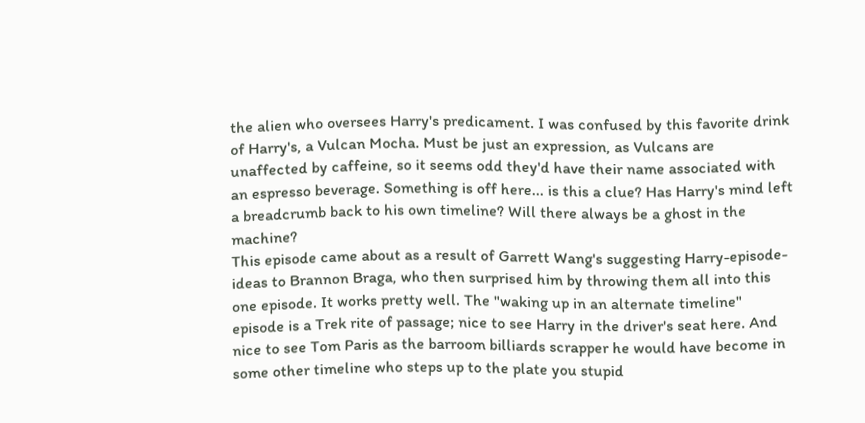the alien who oversees Harry's predicament. I was confused by this favorite drink of Harry's, a Vulcan Mocha. Must be just an expression, as Vulcans are unaffected by caffeine, so it seems odd they'd have their name associated with an espresso beverage. Something is off here... is this a clue? Has Harry's mind left a breadcrumb back to his own timeline? Will there always be a ghost in the machine?
This episode came about as a result of Garrett Wang's suggesting Harry-episode-ideas to Brannon Braga, who then surprised him by throwing them all into this one episode. It works pretty well. The "waking up in an alternate timeline" episode is a Trek rite of passage; nice to see Harry in the driver's seat here. And nice to see Tom Paris as the barroom billiards scrapper he would have become in some other timeline who steps up to the plate you stupid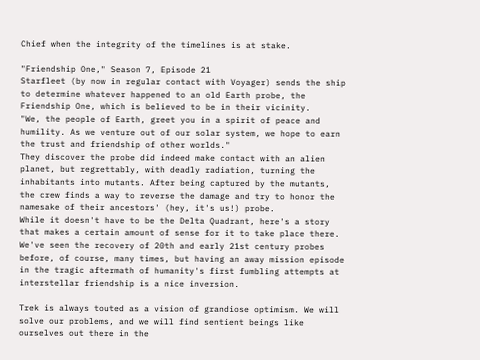Chief when the integrity of the timelines is at stake.

"Friendship One," Season 7, Episode 21
Starfleet (by now in regular contact with Voyager) sends the ship to determine whatever happened to an old Earth probe, the Friendship One, which is believed to be in their vicinity.
"We, the people of Earth, greet you in a spirit of peace and humility. As we venture out of our solar system, we hope to earn the trust and friendship of other worlds."
They discover the probe did indeed make contact with an alien planet, but regrettably, with deadly radiation, turning the inhabitants into mutants. After being captured by the mutants, the crew finds a way to reverse the damage and try to honor the namesake of their ancestors' (hey, it's us!) probe.
While it doesn't have to be the Delta Quadrant, here's a story that makes a certain amount of sense for it to take place there. We've seen the recovery of 20th and early 21st century probes before, of course, many times, but having an away mission episode in the tragic aftermath of humanity's first fumbling attempts at interstellar friendship is a nice inversion.

Trek is always touted as a vision of grandiose optimism. We will solve our problems, and we will find sentient beings like ourselves out there in the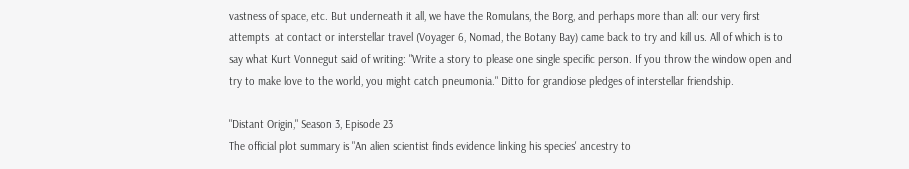vastness of space, etc. But underneath it all, we have the Romulans, the Borg, and perhaps more than all: our very first attempts  at contact or interstellar travel (Voyager 6, Nomad, the Botany Bay) came back to try and kill us. All of which is to say what Kurt Vonnegut said of writing: "Write a story to please one single specific person. If you throw the window open and try to make love to the world, you might catch pneumonia." Ditto for grandiose pledges of interstellar friendship.

"Distant Origin," Season 3, Episode 23
The official plot summary is "An alien scientist finds evidence linking his species' ancestry to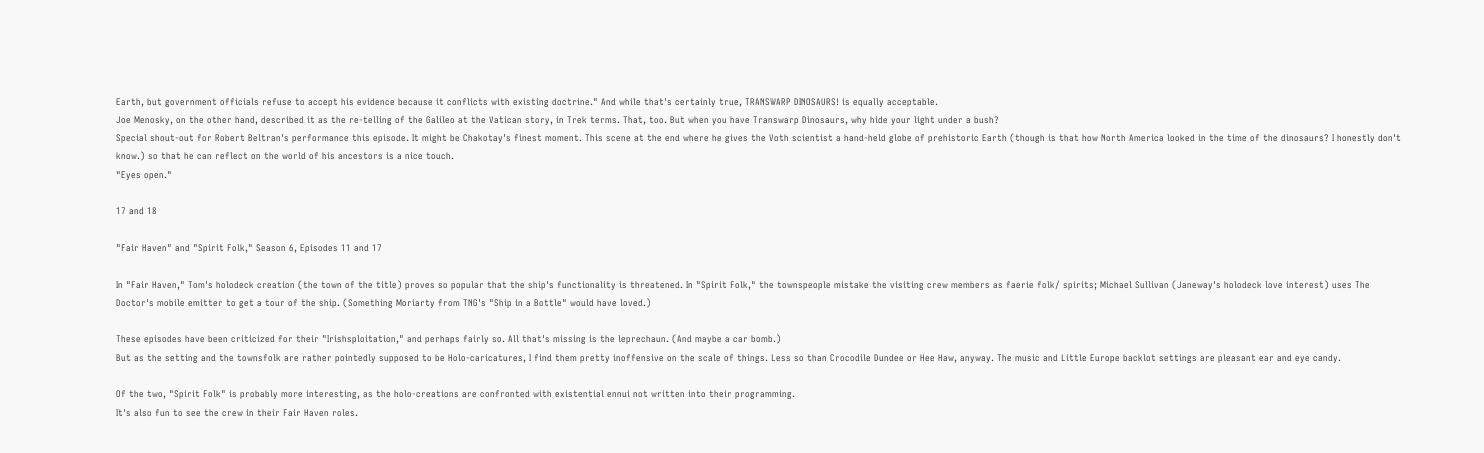Earth, but government officials refuse to accept his evidence because it conflicts with existing doctrine." And while that's certainly true, TRANSWARP DINOSAURS! is equally acceptable.
Joe Menosky, on the other hand, described it as the re-telling of the Galileo at the Vatican story, in Trek terms. That, too. But when you have Transwarp Dinosaurs, why hide your light under a bush?
Special shout-out for Robert Beltran's performance this episode. It might be Chakotay's finest moment. This scene at the end where he gives the Voth scientist a hand-held globe of prehistoric Earth (though is that how North America looked in the time of the dinosaurs? I honestly don't know.) so that he can reflect on the world of his ancestors is a nice touch.
"Eyes open."

17 and 18

"Fair Haven" and "Spirit Folk," Season 6, Episodes 11 and 17

In "Fair Haven," Tom's holodeck creation (the town of the title) proves so popular that the ship's functionality is threatened. In "Spirit Folk," the townspeople mistake the visiting crew members as faerie folk/ spirits; Michael Sullivan (Janeway's holodeck love interest) uses The Doctor's mobile emitter to get a tour of the ship. (Something Moriarty from TNG's "Ship in a Bottle" would have loved.)

These episodes have been criticized for their "Irishsploitation," and perhaps fairly so. All that's missing is the leprechaun. (And maybe a car bomb.)
But as the setting and the townsfolk are rather pointedly supposed to be Holo-caricatures, I find them pretty inoffensive on the scale of things. Less so than Crocodile Dundee or Hee Haw, anyway. The music and Little Europe backlot settings are pleasant ear and eye candy.

Of the two, "Spirit Folk" is probably more interesting, as the holo-creations are confronted with existential ennui not written into their programming.
It's also fun to see the crew in their Fair Haven roles.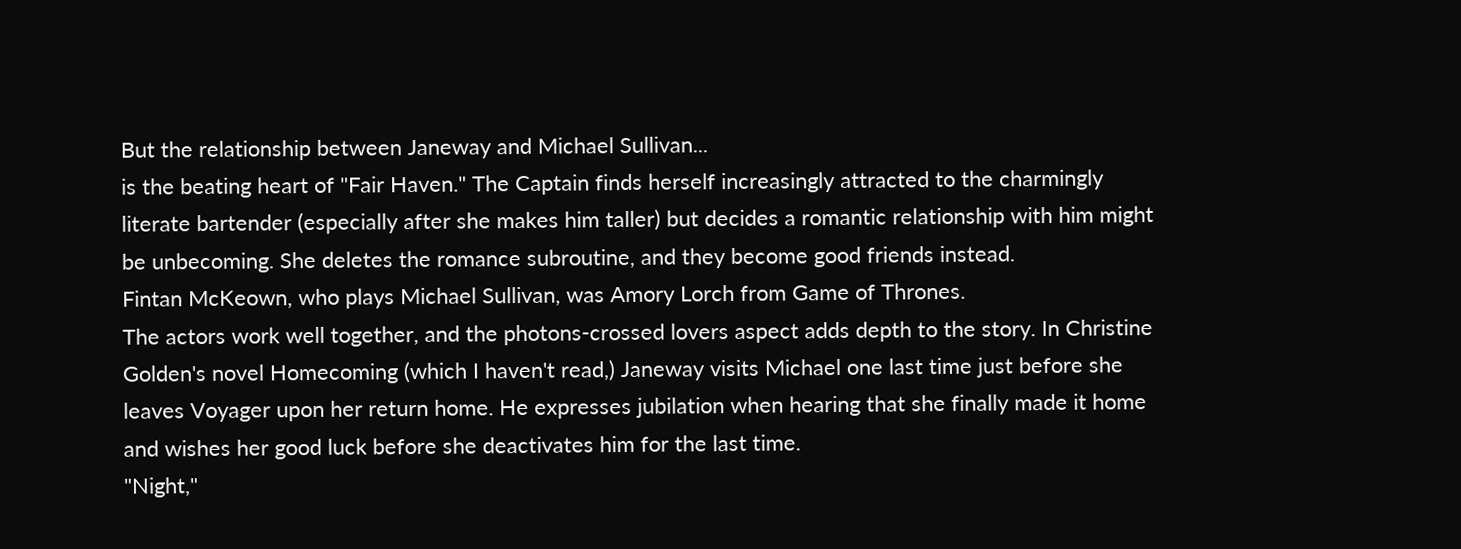But the relationship between Janeway and Michael Sullivan...
is the beating heart of "Fair Haven." The Captain finds herself increasingly attracted to the charmingly literate bartender (especially after she makes him taller) but decides a romantic relationship with him might be unbecoming. She deletes the romance subroutine, and they become good friends instead.
Fintan McKeown, who plays Michael Sullivan, was Amory Lorch from Game of Thrones.
The actors work well together, and the photons-crossed lovers aspect adds depth to the story. In Christine Golden's novel Homecoming (which I haven't read,) Janeway visits Michael one last time just before she leaves Voyager upon her return home. He expresses jubilation when hearing that she finally made it home and wishes her good luck before she deactivates him for the last time.
"Night,"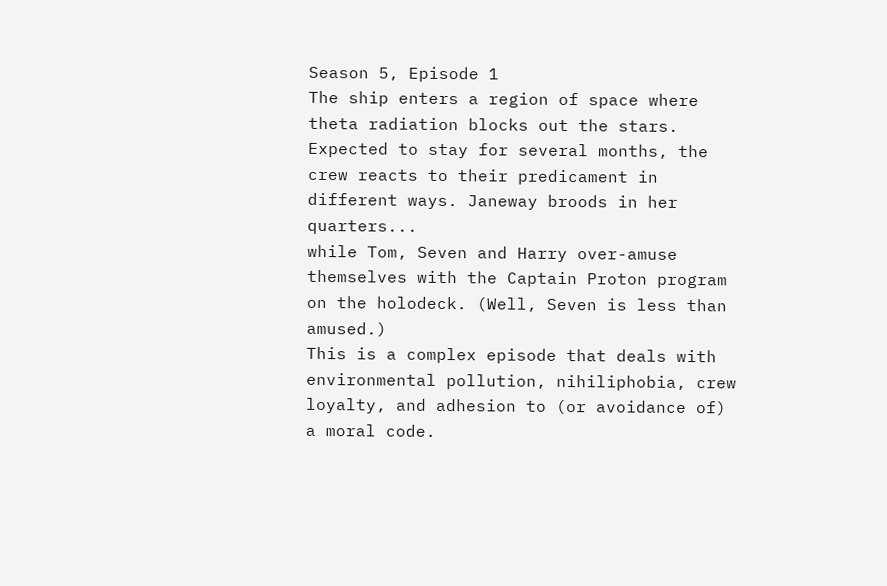Season 5, Episode 1
The ship enters a region of space where theta radiation blocks out the stars. Expected to stay for several months, the crew reacts to their predicament in different ways. Janeway broods in her quarters...
while Tom, Seven and Harry over-amuse themselves with the Captain Proton program on the holodeck. (Well, Seven is less than amused.)
This is a complex episode that deals with environmental pollution, nihiliphobia, crew loyalty, and adhesion to (or avoidance of) a moral code.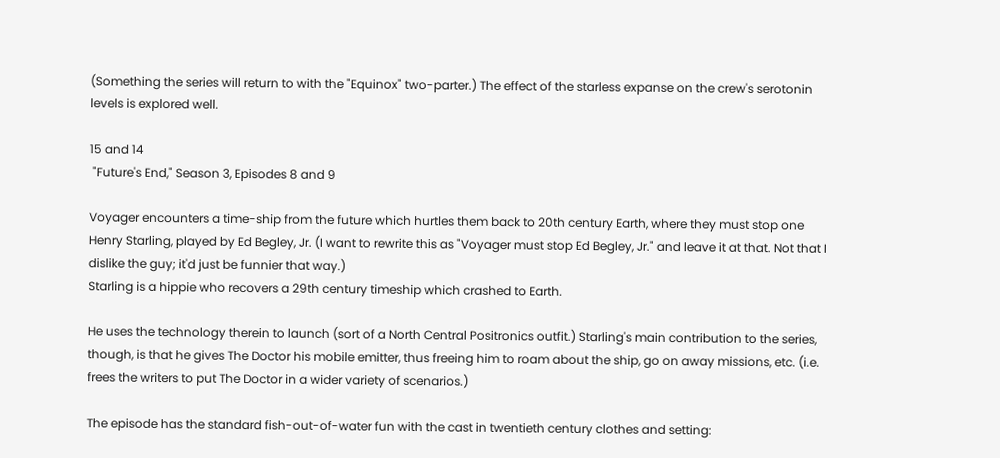(Something the series will return to with the "Equinox" two-parter.) The effect of the starless expanse on the crew's serotonin levels is explored well.

15 and 14
 "Future's End," Season 3, Episodes 8 and 9

Voyager encounters a time-ship from the future which hurtles them back to 20th century Earth, where they must stop one Henry Starling, played by Ed Begley, Jr. (I want to rewrite this as "Voyager must stop Ed Begley, Jr." and leave it at that. Not that I dislike the guy; it'd just be funnier that way.)
Starling is a hippie who recovers a 29th century timeship which crashed to Earth.

He uses the technology therein to launch (sort of a North Central Positronics outfit.) Starling's main contribution to the series, though, is that he gives The Doctor his mobile emitter, thus freeing him to roam about the ship, go on away missions, etc. (i.e. frees the writers to put The Doctor in a wider variety of scenarios.)

The episode has the standard fish-out-of-water fun with the cast in twentieth century clothes and setting: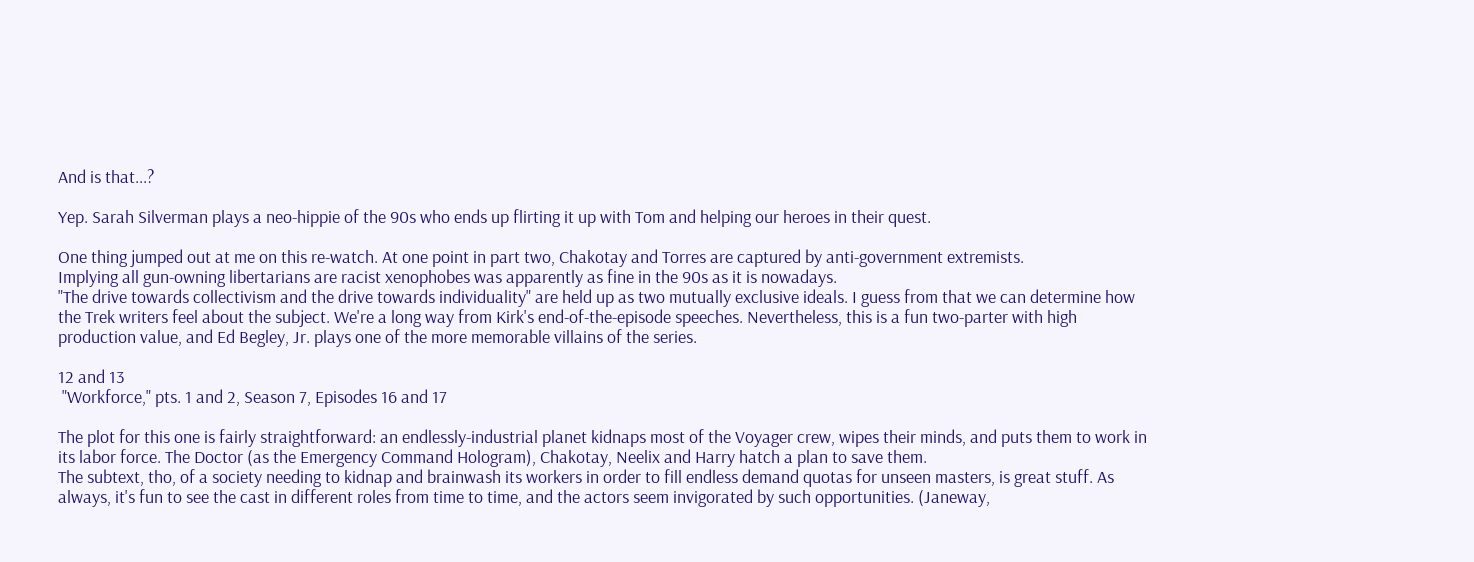And is that...?

Yep. Sarah Silverman plays a neo-hippie of the 90s who ends up flirting it up with Tom and helping our heroes in their quest.

One thing jumped out at me on this re-watch. At one point in part two, Chakotay and Torres are captured by anti-government extremists.
Implying all gun-owning libertarians are racist xenophobes was apparently as fine in the 90s as it is nowadays.
"The drive towards collectivism and the drive towards individuality" are held up as two mutually exclusive ideals. I guess from that we can determine how the Trek writers feel about the subject. We're a long way from Kirk's end-of-the-episode speeches. Nevertheless, this is a fun two-parter with high production value, and Ed Begley, Jr. plays one of the more memorable villains of the series.

12 and 13
 "Workforce," pts. 1 and 2, Season 7, Episodes 16 and 17

The plot for this one is fairly straightforward: an endlessly-industrial planet kidnaps most of the Voyager crew, wipes their minds, and puts them to work in its labor force. The Doctor (as the Emergency Command Hologram), Chakotay, Neelix and Harry hatch a plan to save them.
The subtext, tho, of a society needing to kidnap and brainwash its workers in order to fill endless demand quotas for unseen masters, is great stuff. As always, it's fun to see the cast in different roles from time to time, and the actors seem invigorated by such opportunities. (Janeway,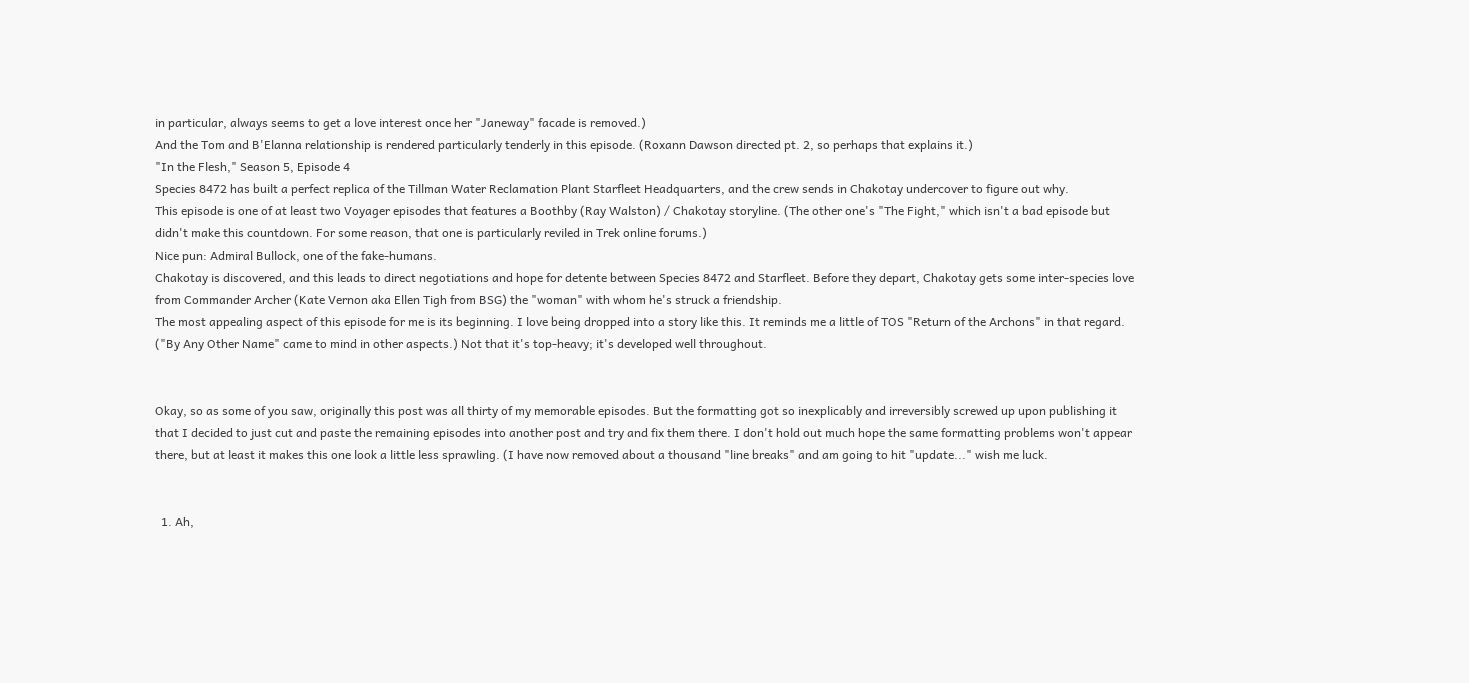in particular, always seems to get a love interest once her "Janeway" facade is removed.)
And the Tom and B'Elanna relationship is rendered particularly tenderly in this episode. (Roxann Dawson directed pt. 2, so perhaps that explains it.)
"In the Flesh," Season 5, Episode 4
Species 8472 has built a perfect replica of the Tillman Water Reclamation Plant Starfleet Headquarters, and the crew sends in Chakotay undercover to figure out why.
This episode is one of at least two Voyager episodes that features a Boothby (Ray Walston) / Chakotay storyline. (The other one's "The Fight," which isn't a bad episode but didn't make this countdown. For some reason, that one is particularly reviled in Trek online forums.)
Nice pun: Admiral Bullock, one of the fake-humans.
Chakotay is discovered, and this leads to direct negotiations and hope for detente between Species 8472 and Starfleet. Before they depart, Chakotay gets some inter-species love from Commander Archer (Kate Vernon aka Ellen Tigh from BSG) the "woman" with whom he's struck a friendship.
The most appealing aspect of this episode for me is its beginning. I love being dropped into a story like this. It reminds me a little of TOS "Return of the Archons" in that regard. ("By Any Other Name" came to mind in other aspects.) Not that it's top-heavy; it's developed well throughout.


Okay, so as some of you saw, originally this post was all thirty of my memorable episodes. But the formatting got so inexplicably and irreversibly screwed up upon publishing it that I decided to just cut and paste the remaining episodes into another post and try and fix them there. I don't hold out much hope the same formatting problems won't appear there, but at least it makes this one look a little less sprawling. (I have now removed about a thousand "line breaks" and am going to hit "update..." wish me luck.


  1. Ah,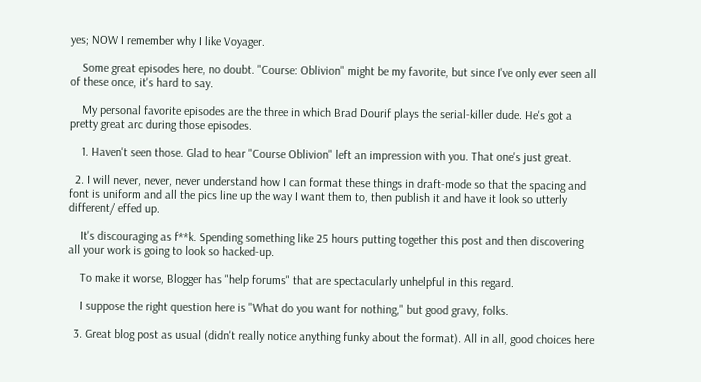yes; NOW I remember why I like Voyager.

    Some great episodes here, no doubt. "Course: Oblivion" might be my favorite, but since I've only ever seen all of these once, it's hard to say.

    My personal favorite episodes are the three in which Brad Dourif plays the serial-killer dude. He's got a pretty great arc during those episodes.

    1. Haven't seen those. Glad to hear "Course Oblivion" left an impression with you. That one's just great.

  2. I will never, never, never understand how I can format these things in draft-mode so that the spacing and font is uniform and all the pics line up the way I want them to, then publish it and have it look so utterly different/ effed up.

    It's discouraging as f**k. Spending something like 25 hours putting together this post and then discovering all your work is going to look so hacked-up.

    To make it worse, Blogger has "help forums" that are spectacularly unhelpful in this regard.

    I suppose the right question here is "What do you want for nothing," but good gravy, folks.

  3. Great blog post as usual (didn't really notice anything funky about the format). All in all, good choices here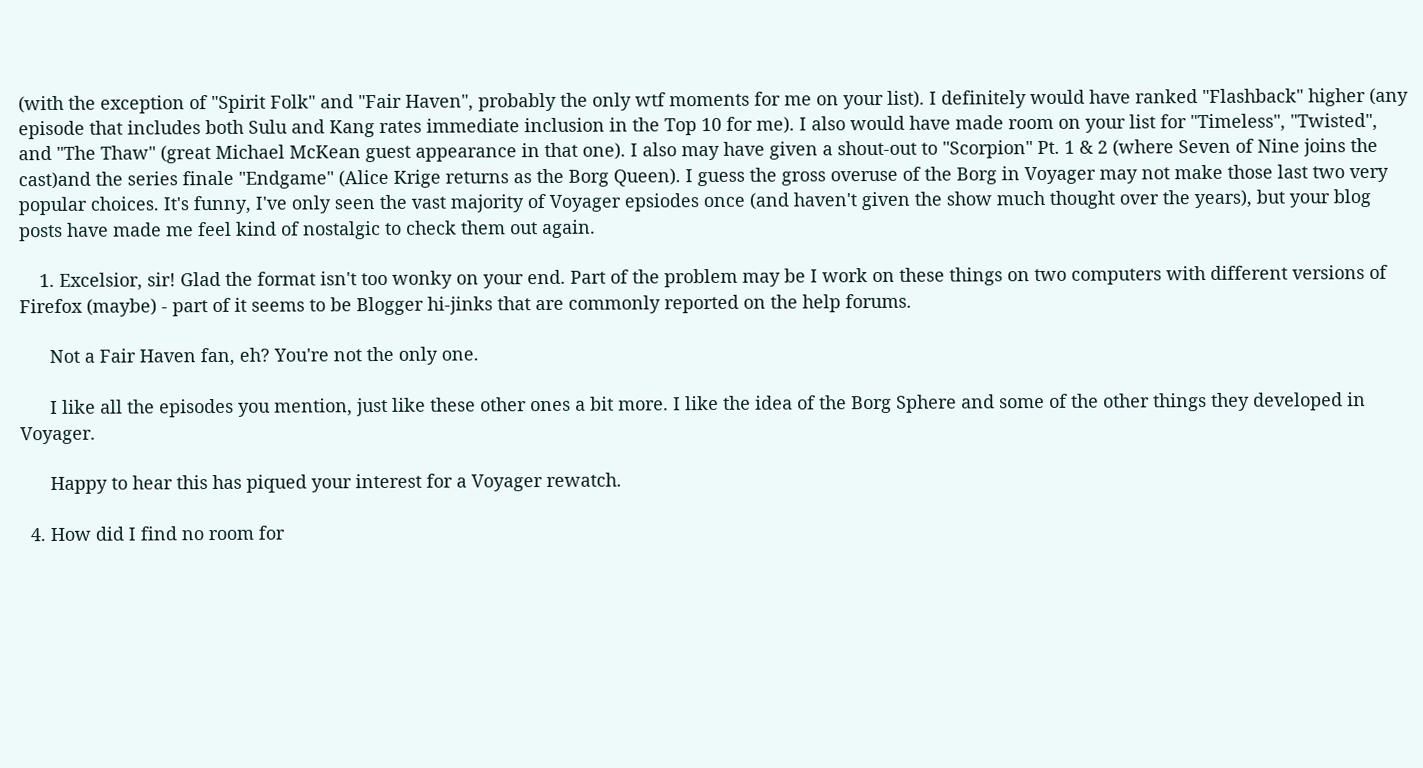(with the exception of "Spirit Folk" and "Fair Haven", probably the only wtf moments for me on your list). I definitely would have ranked "Flashback" higher (any episode that includes both Sulu and Kang rates immediate inclusion in the Top 10 for me). I also would have made room on your list for "Timeless", "Twisted", and "The Thaw" (great Michael McKean guest appearance in that one). I also may have given a shout-out to "Scorpion" Pt. 1 & 2 (where Seven of Nine joins the cast)and the series finale "Endgame" (Alice Krige returns as the Borg Queen). I guess the gross overuse of the Borg in Voyager may not make those last two very popular choices. It's funny, I've only seen the vast majority of Voyager epsiodes once (and haven't given the show much thought over the years), but your blog posts have made me feel kind of nostalgic to check them out again.

    1. Excelsior, sir! Glad the format isn't too wonky on your end. Part of the problem may be I work on these things on two computers with different versions of Firefox (maybe) - part of it seems to be Blogger hi-jinks that are commonly reported on the help forums.

      Not a Fair Haven fan, eh? You're not the only one.

      I like all the episodes you mention, just like these other ones a bit more. I like the idea of the Borg Sphere and some of the other things they developed in Voyager.

      Happy to hear this has piqued your interest for a Voyager rewatch.

  4. How did I find no room for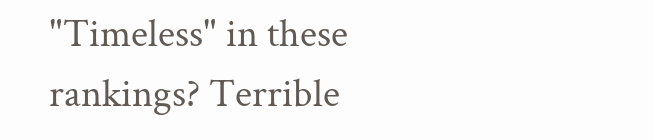"Timeless" in these rankings? Terrible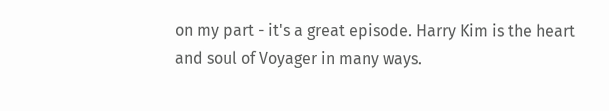on my part - it's a great episode. Harry Kim is the heart and soul of Voyager in many ways.